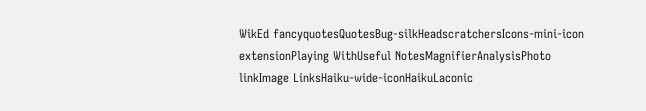WikEd fancyquotesQuotesBug-silkHeadscratchersIcons-mini-icon extensionPlaying WithUseful NotesMagnifierAnalysisPhoto linkImage LinksHaiku-wide-iconHaikuLaconic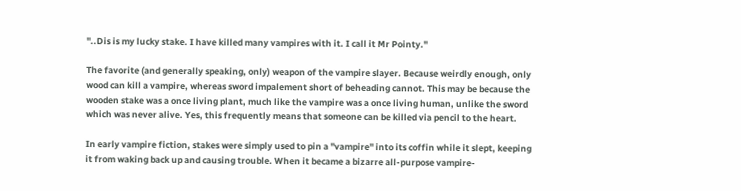"..Dis is my lucky stake. I have killed many vampires with it. I call it Mr Pointy."

The favorite (and generally speaking, only) weapon of the vampire slayer. Because weirdly enough, only wood can kill a vampire, whereas sword impalement short of beheading cannot. This may be because the wooden stake was a once living plant, much like the vampire was a once living human, unlike the sword which was never alive. Yes, this frequently means that someone can be killed via pencil to the heart.

In early vampire fiction, stakes were simply used to pin a "vampire" into its coffin while it slept, keeping it from waking back up and causing trouble. When it became a bizarre all-purpose vampire-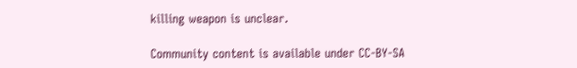killing weapon is unclear.

Community content is available under CC-BY-SA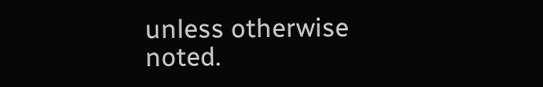unless otherwise noted.